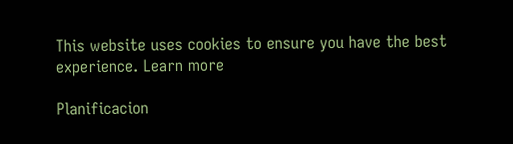This website uses cookies to ensure you have the best experience. Learn more

Planificacion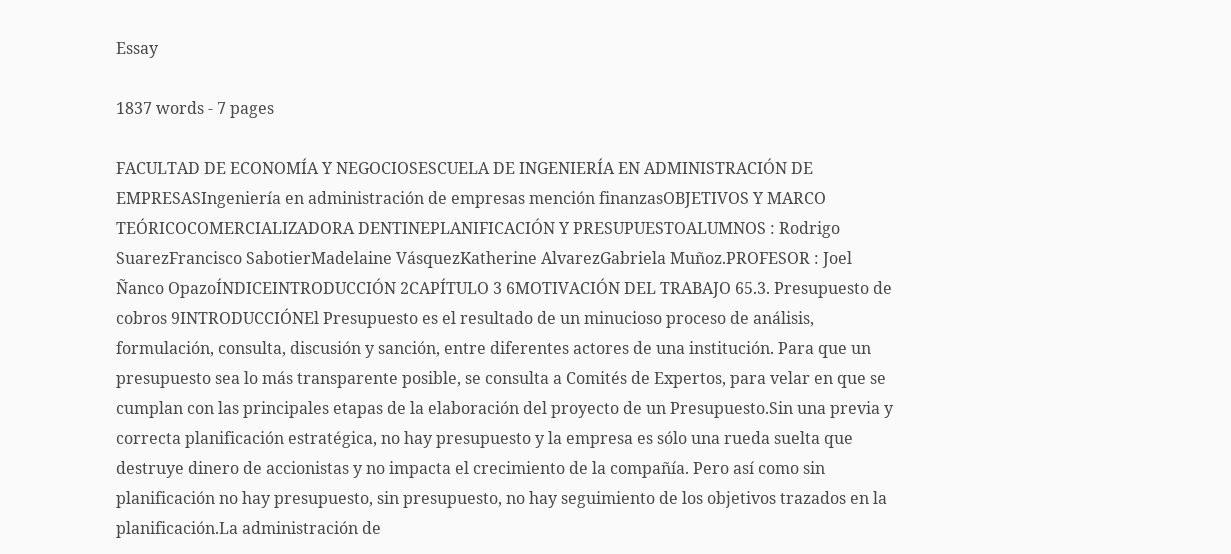Essay

1837 words - 7 pages

FACULTAD DE ECONOMÍA Y NEGOCIOSESCUELA DE INGENIERÍA EN ADMINISTRACIÓN DE EMPRESASIngeniería en administración de empresas mención finanzasOBJETIVOS Y MARCO TEÓRICOCOMERCIALIZADORA DENTINEPLANIFICACIÓN Y PRESUPUESTOALUMNOS : Rodrigo SuarezFrancisco SabotierMadelaine VásquezKatherine AlvarezGabriela Muñoz.PROFESOR : Joel Ñanco OpazoÍNDICEINTRODUCCIÓN 2CAPÍTULO 3 6MOTIVACIÓN DEL TRABAJO 65.3. Presupuesto de cobros 9INTRODUCCIÓNEl Presupuesto es el resultado de un minucioso proceso de análisis, formulación, consulta, discusión y sanción, entre diferentes actores de una institución. Para que un presupuesto sea lo más transparente posible, se consulta a Comités de Expertos, para velar en que se cumplan con las principales etapas de la elaboración del proyecto de un Presupuesto.Sin una previa y correcta planificación estratégica, no hay presupuesto y la empresa es sólo una rueda suelta que destruye dinero de accionistas y no impacta el crecimiento de la compañía. Pero así como sin planificación no hay presupuesto, sin presupuesto, no hay seguimiento de los objetivos trazados en la planificación.La administración de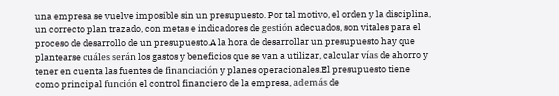una empresa se vuelve imposible sin un presupuesto. Por tal motivo, el orden y la disciplina, un correcto plan trazado, con metas e indicadores de gestión adecuados, son vitales para el proceso de desarrollo de un presupuesto.A la hora de desarrollar un presupuesto hay que plantearse cuáles serán los gastos y beneficios que se van a utilizar, calcular vías de ahorro y tener en cuenta las fuentes de financiación y planes operacionales.El presupuesto tiene como principal función el control financiero de la empresa, además de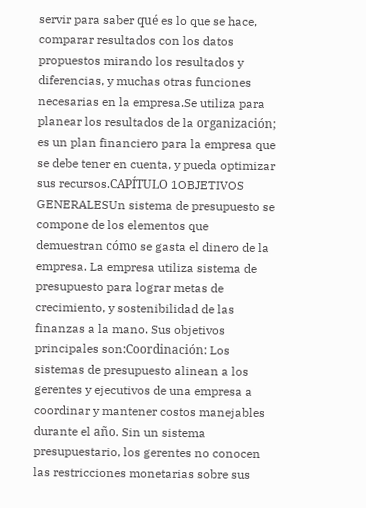servir para saber qué es lo que se hace, comparar resultados con los datos propuestos mirando los resultados y diferencias, y muchas otras funciones necesarias en la empresa.Se utiliza para planear los resultados de la organización; es un plan financiero para la empresa que se debe tener en cuenta, y pueda optimizar sus recursos.CAPÍTULO 1OBJETIVOS GENERALESUn sistema de presupuesto se compone de los elementos que demuestran cómo se gasta el dinero de la empresa. La empresa utiliza sistema de presupuesto para lograr metas de crecimiento, y sostenibilidad de las finanzas a la mano. Sus objetivos principales son:Coordinación: Los sistemas de presupuesto alinean a los gerentes y ejecutivos de una empresa a coordinar y mantener costos manejables durante el año. Sin un sistema presupuestario, los gerentes no conocen las restricciones monetarias sobre sus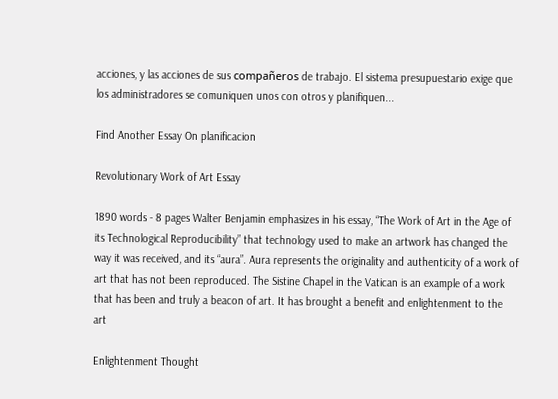acciones, y las acciones de sus compañeros de trabajo. El sistema presupuestario exige que los administradores se comuniquen unos con otros y planifiquen...

Find Another Essay On planificacion

Revolutionary Work of Art Essay

1890 words - 8 pages Walter Benjamin emphasizes in his essay, “The Work of Art in the Age of its Technological Reproducibility” that technology used to make an artwork has changed the way it was received, and its “aura”. Aura represents the originality and authenticity of a work of art that has not been reproduced. The Sistine Chapel in the Vatican is an example of a work that has been and truly a beacon of art. It has brought a benefit and enlightenment to the art

Enlightenment Thought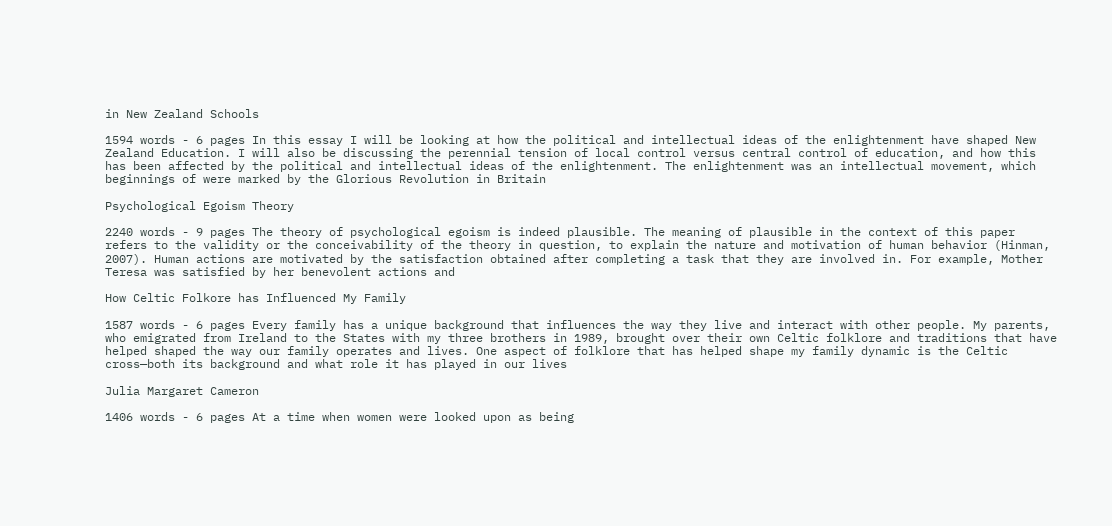in New Zealand Schools

1594 words - 6 pages In this essay I will be looking at how the political and intellectual ideas of the enlightenment have shaped New Zealand Education. I will also be discussing the perennial tension of local control versus central control of education, and how this has been affected by the political and intellectual ideas of the enlightenment. The enlightenment was an intellectual movement, which beginnings of were marked by the Glorious Revolution in Britain

Psychological Egoism Theory

2240 words - 9 pages The theory of psychological egoism is indeed plausible. The meaning of plausible in the context of this paper refers to the validity or the conceivability of the theory in question, to explain the nature and motivation of human behavior (Hinman, 2007). Human actions are motivated by the satisfaction obtained after completing a task that they are involved in. For example, Mother Teresa was satisfied by her benevolent actions and

How Celtic Folkore has Influenced My Family

1587 words - 6 pages Every family has a unique background that influences the way they live and interact with other people. My parents, who emigrated from Ireland to the States with my three brothers in 1989, brought over their own Celtic folklore and traditions that have helped shaped the way our family operates and lives. One aspect of folklore that has helped shape my family dynamic is the Celtic cross—both its background and what role it has played in our lives

Julia Margaret Cameron

1406 words - 6 pages At a time when women were looked upon as being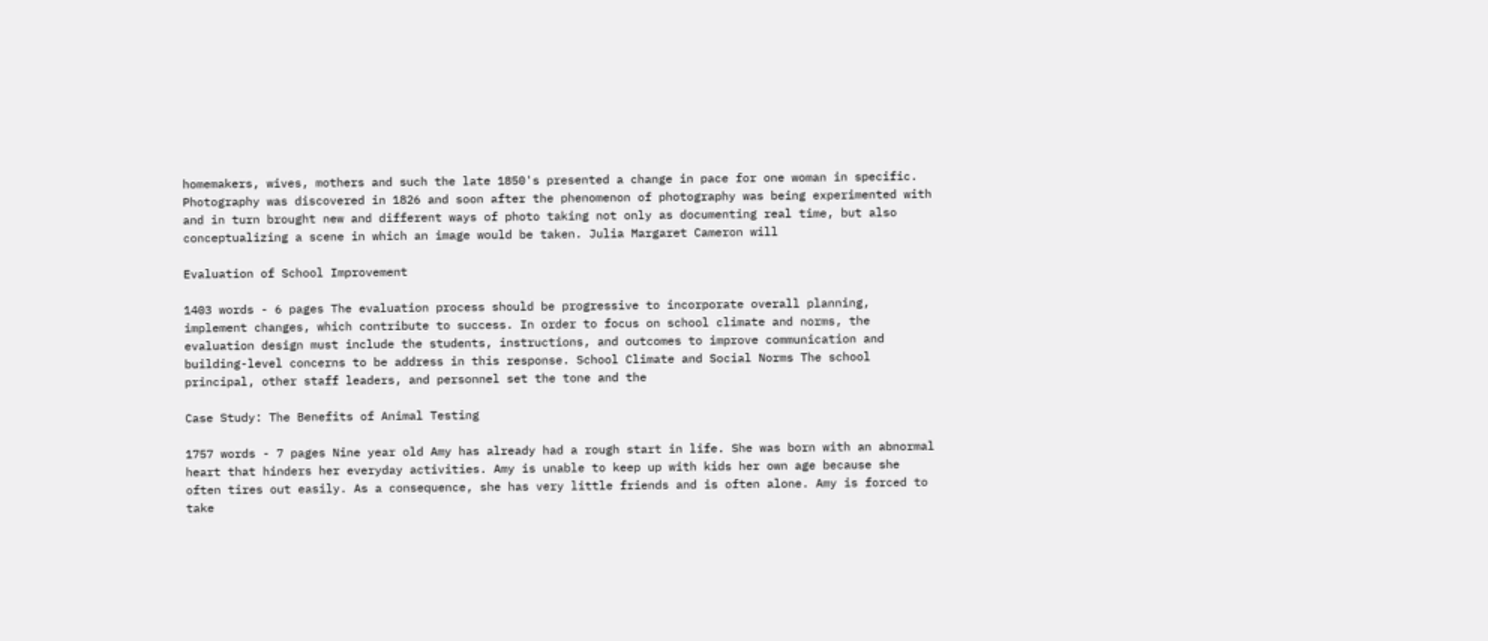homemakers, wives, mothers and such the late 1850's presented a change in pace for one woman in specific. Photography was discovered in 1826 and soon after the phenomenon of photography was being experimented with and in turn brought new and different ways of photo taking not only as documenting real time, but also conceptualizing a scene in which an image would be taken. Julia Margaret Cameron will

Evaluation of School Improvement

1403 words - 6 pages The evaluation process should be progressive to incorporate overall planning, implement changes, which contribute to success. In order to focus on school climate and norms, the evaluation design must include the students, instructions, and outcomes to improve communication and building-level concerns to be address in this response. School Climate and Social Norms The school principal, other staff leaders, and personnel set the tone and the

Case Study: The Benefits of Animal Testing

1757 words - 7 pages Nine year old Amy has already had a rough start in life. She was born with an abnormal heart that hinders her everyday activities. Amy is unable to keep up with kids her own age because she often tires out easily. As a consequence, she has very little friends and is often alone. Amy is forced to take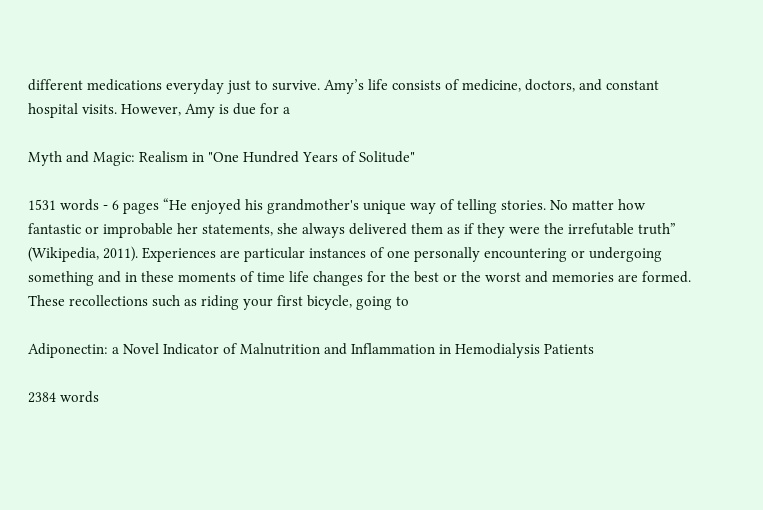different medications everyday just to survive. Amy’s life consists of medicine, doctors, and constant hospital visits. However, Amy is due for a

Myth and Magic: Realism in "One Hundred Years of Solitude"

1531 words - 6 pages “He enjoyed his grandmother's unique way of telling stories. No matter how fantastic or improbable her statements, she always delivered them as if they were the irrefutable truth” (Wikipedia, 2011). Experiences are particular instances of one personally encountering or undergoing something and in these moments of time life changes for the best or the worst and memories are formed. These recollections such as riding your first bicycle, going to

Adiponectin: a Novel Indicator of Malnutrition and Inflammation in Hemodialysis Patients

2384 words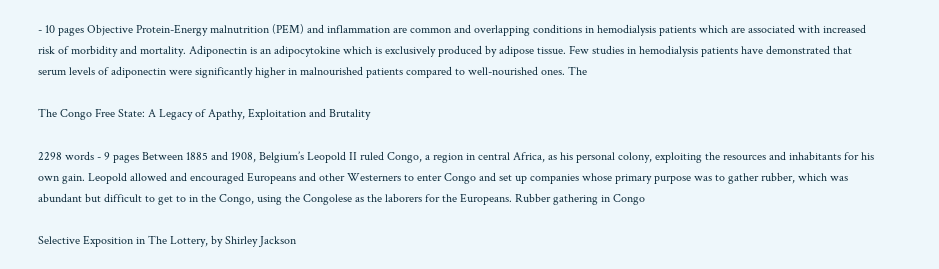- 10 pages Objective Protein-Energy malnutrition (PEM) and inflammation are common and overlapping conditions in hemodialysis patients which are associated with increased risk of morbidity and mortality. Adiponectin is an adipocytokine which is exclusively produced by adipose tissue. Few studies in hemodialysis patients have demonstrated that serum levels of adiponectin were significantly higher in malnourished patients compared to well-nourished ones. The

The Congo Free State: A Legacy of Apathy, Exploitation and Brutality

2298 words - 9 pages Between 1885 and 1908, Belgium’s Leopold II ruled Congo, a region in central Africa, as his personal colony, exploiting the resources and inhabitants for his own gain. Leopold allowed and encouraged Europeans and other Westerners to enter Congo and set up companies whose primary purpose was to gather rubber, which was abundant but difficult to get to in the Congo, using the Congolese as the laborers for the Europeans. Rubber gathering in Congo

Selective Exposition in The Lottery, by Shirley Jackson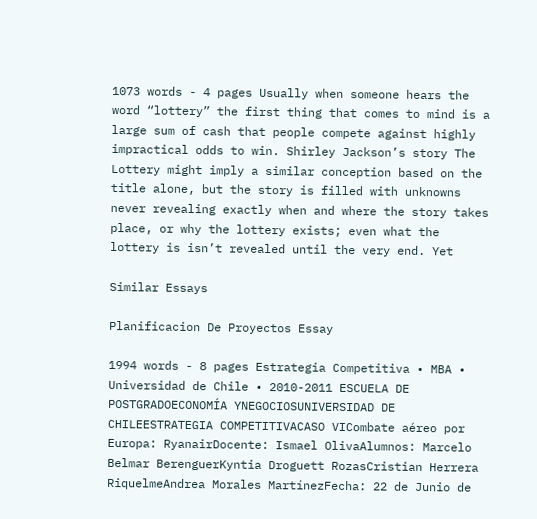1073 words - 4 pages Usually when someone hears the word “lottery” the first thing that comes to mind is a large sum of cash that people compete against highly impractical odds to win. Shirley Jackson’s story The Lottery might imply a similar conception based on the title alone, but the story is filled with unknowns never revealing exactly when and where the story takes place, or why the lottery exists; even what the lottery is isn’t revealed until the very end. Yet

Similar Essays

Planificacion De Proyectos Essay

1994 words - 8 pages Estrategia Competitiva • MBA • Universidad de Chile • 2010-2011 ESCUELA DE POSTGRADOECONOMÍA YNEGOCIOSUNIVERSIDAD DE CHILEESTRATEGIA COMPETITIVACASO VICombate aéreo por Europa: RyanairDocente: Ismael OlivaAlumnos: Marcelo Belmar BerenguerKyntia Droguett RozasCristian Herrera RiquelmeAndrea Morales MartínezFecha: 22 de Junio de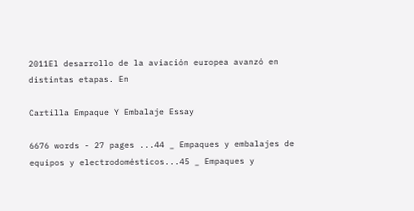2011El desarrollo de la aviación europea avanzó en distintas etapas. En

Cartilla Empaque Y Embalaje Essay

6676 words - 27 pages ...44 _ Empaques y embalajes de equipos y electrodomésticos...45 _ Empaques y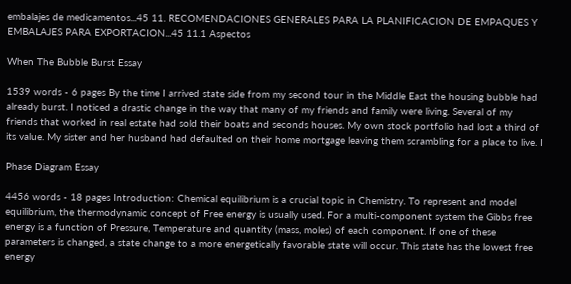embalajes de medicamentos...45 11. RECOMENDACIONES GENERALES PARA LA PLANIFICACION DE EMPAQUES Y EMBALAJES PARA EXPORTACION...45 11.1 Aspectos

When The Bubble Burst Essay

1539 words - 6 pages By the time I arrived state side from my second tour in the Middle East the housing bubble had already burst. I noticed a drastic change in the way that many of my friends and family were living. Several of my friends that worked in real estate had sold their boats and seconds houses. My own stock portfolio had lost a third of its value. My sister and her husband had defaulted on their home mortgage leaving them scrambling for a place to live. I

Phase Diagram Essay

4456 words - 18 pages Introduction: Chemical equilibrium is a crucial topic in Chemistry. To represent and model equilibrium, the thermodynamic concept of Free energy is usually used. For a multi-component system the Gibbs free energy is a function of Pressure, Temperature and quantity (mass, moles) of each component. If one of these parameters is changed, a state change to a more energetically favorable state will occur. This state has the lowest free energy